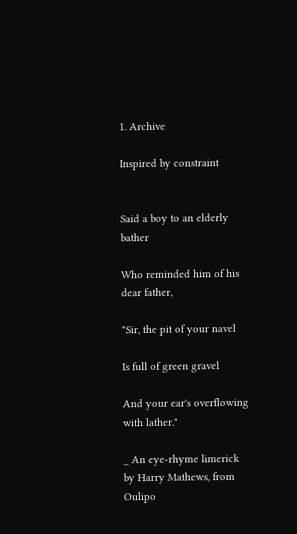1. Archive

Inspired by constraint


Said a boy to an elderly bather

Who reminded him of his dear father,

"Sir, the pit of your navel

Is full of green gravel

And your ear's overflowing with lather."

_ An eye-rhyme limerick by Harry Mathews, from Oulipo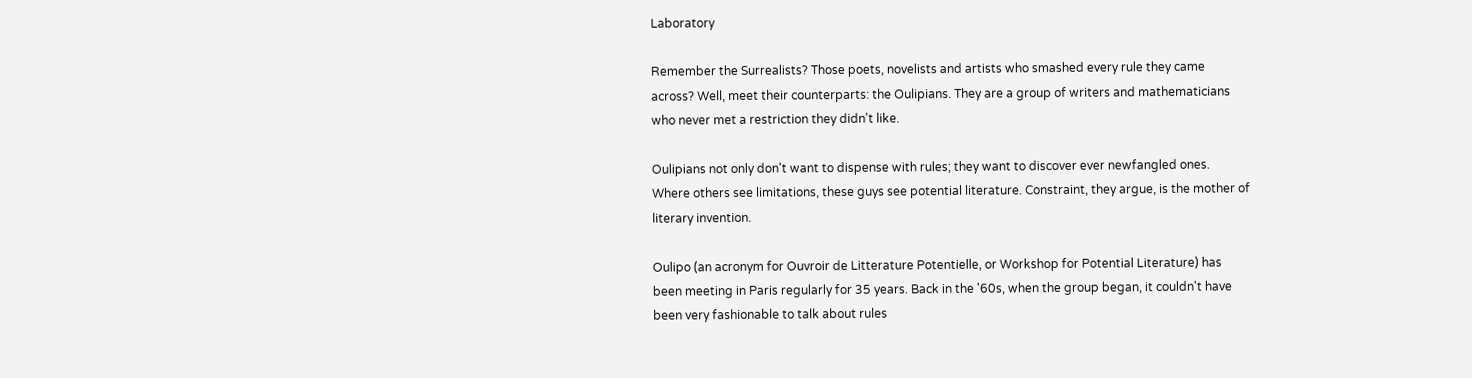Laboratory

Remember the Surrealists? Those poets, novelists and artists who smashed every rule they came across? Well, meet their counterparts: the Oulipians. They are a group of writers and mathematicians who never met a restriction they didn't like.

Oulipians not only don't want to dispense with rules; they want to discover ever newfangled ones. Where others see limitations, these guys see potential literature. Constraint, they argue, is the mother of literary invention.

Oulipo (an acronym for Ouvroir de Litterature Potentielle, or Workshop for Potential Literature) has been meeting in Paris regularly for 35 years. Back in the '60s, when the group began, it couldn't have been very fashionable to talk about rules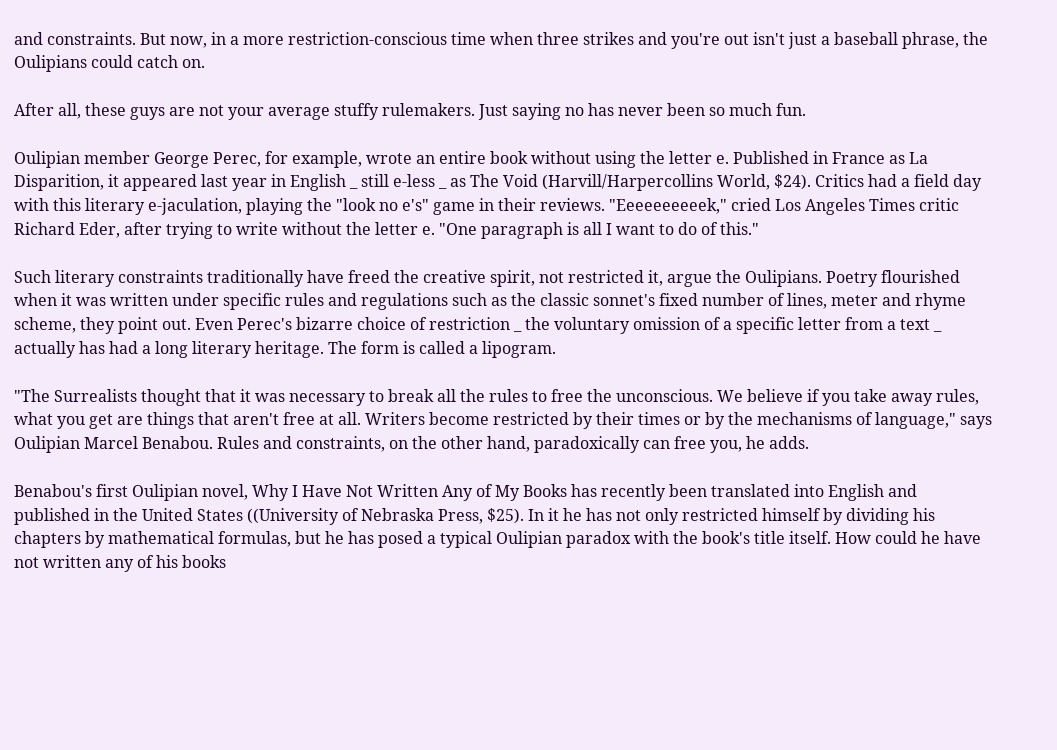and constraints. But now, in a more restriction-conscious time when three strikes and you're out isn't just a baseball phrase, the Oulipians could catch on.

After all, these guys are not your average stuffy rulemakers. Just saying no has never been so much fun.

Oulipian member George Perec, for example, wrote an entire book without using the letter e. Published in France as La Disparition, it appeared last year in English _ still e-less _ as The Void (Harvill/Harpercollins World, $24). Critics had a field day with this literary e-jaculation, playing the "look no e's" game in their reviews. "Eeeeeeeeeek," cried Los Angeles Times critic Richard Eder, after trying to write without the letter e. "One paragraph is all I want to do of this."

Such literary constraints traditionally have freed the creative spirit, not restricted it, argue the Oulipians. Poetry flourished when it was written under specific rules and regulations such as the classic sonnet's fixed number of lines, meter and rhyme scheme, they point out. Even Perec's bizarre choice of restriction _ the voluntary omission of a specific letter from a text _ actually has had a long literary heritage. The form is called a lipogram.

"The Surrealists thought that it was necessary to break all the rules to free the unconscious. We believe if you take away rules, what you get are things that aren't free at all. Writers become restricted by their times or by the mechanisms of language," says Oulipian Marcel Benabou. Rules and constraints, on the other hand, paradoxically can free you, he adds.

Benabou's first Oulipian novel, Why I Have Not Written Any of My Books has recently been translated into English and published in the United States ((University of Nebraska Press, $25). In it he has not only restricted himself by dividing his chapters by mathematical formulas, but he has posed a typical Oulipian paradox with the book's title itself. How could he have not written any of his books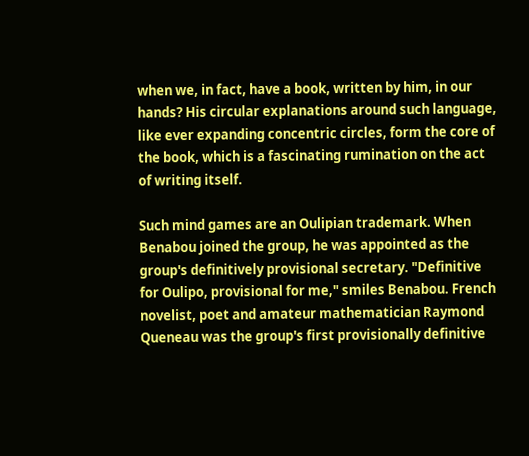when we, in fact, have a book, written by him, in our hands? His circular explanations around such language, like ever expanding concentric circles, form the core of the book, which is a fascinating rumination on the act of writing itself.

Such mind games are an Oulipian trademark. When Benabou joined the group, he was appointed as the group's definitively provisional secretary. "Definitive for Oulipo, provisional for me," smiles Benabou. French novelist, poet and amateur mathematician Raymond Queneau was the group's first provisionally definitive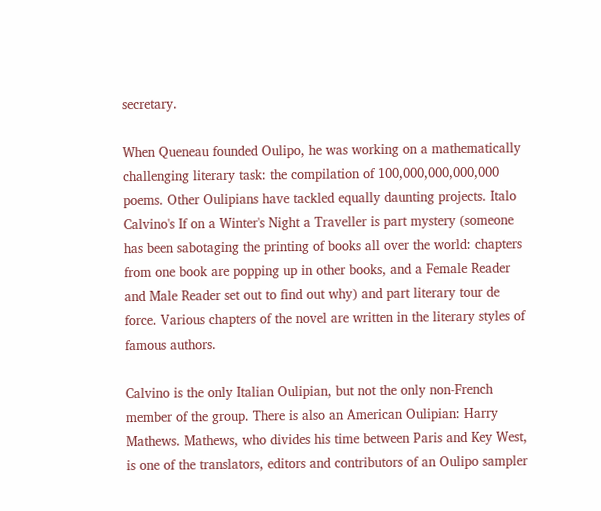secretary.

When Queneau founded Oulipo, he was working on a mathematically challenging literary task: the compilation of 100,000,000,000,000 poems. Other Oulipians have tackled equally daunting projects. Italo Calvino's If on a Winter's Night a Traveller is part mystery (someone has been sabotaging the printing of books all over the world: chapters from one book are popping up in other books, and a Female Reader and Male Reader set out to find out why) and part literary tour de force. Various chapters of the novel are written in the literary styles of famous authors.

Calvino is the only Italian Oulipian, but not the only non-French member of the group. There is also an American Oulipian: Harry Mathews. Mathews, who divides his time between Paris and Key West, is one of the translators, editors and contributors of an Oulipo sampler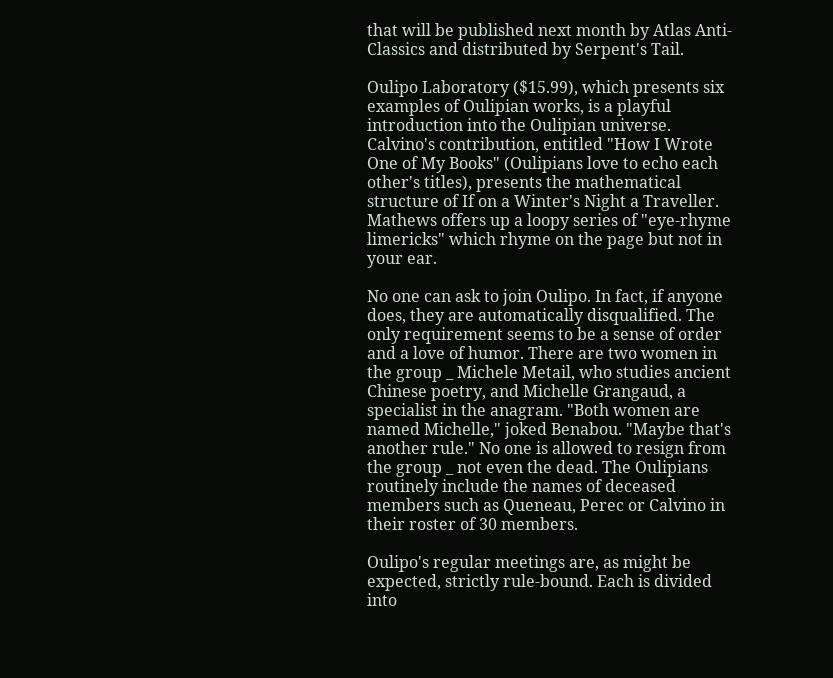that will be published next month by Atlas Anti-Classics and distributed by Serpent's Tail.

Oulipo Laboratory ($15.99), which presents six examples of Oulipian works, is a playful introduction into the Oulipian universe. Calvino's contribution, entitled "How I Wrote One of My Books" (Oulipians love to echo each other's titles), presents the mathematical structure of If on a Winter's Night a Traveller. Mathews offers up a loopy series of "eye-rhyme limericks" which rhyme on the page but not in your ear.

No one can ask to join Oulipo. In fact, if anyone does, they are automatically disqualified. The only requirement seems to be a sense of order and a love of humor. There are two women in the group _ Michele Metail, who studies ancient Chinese poetry, and Michelle Grangaud, a specialist in the anagram. "Both women are named Michelle," joked Benabou. "Maybe that's another rule." No one is allowed to resign from the group _ not even the dead. The Oulipians routinely include the names of deceased members such as Queneau, Perec or Calvino in their roster of 30 members.

Oulipo's regular meetings are, as might be expected, strictly rule-bound. Each is divided into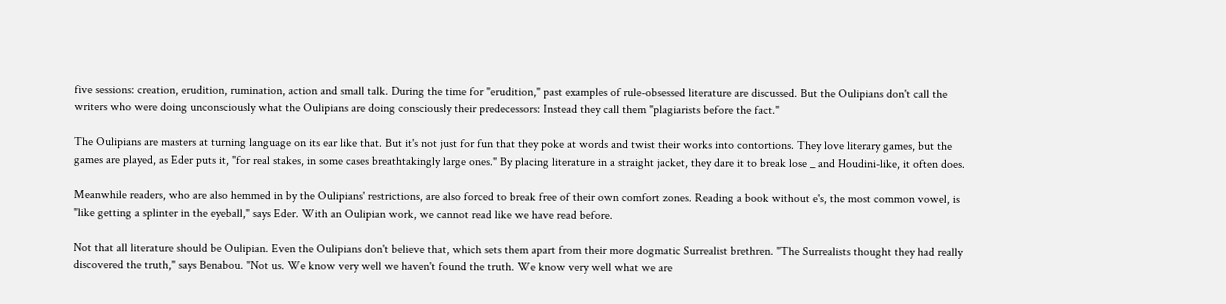five sessions: creation, erudition, rumination, action and small talk. During the time for "erudition," past examples of rule-obsessed literature are discussed. But the Oulipians don't call the writers who were doing unconsciously what the Oulipians are doing consciously their predecessors: Instead they call them "plagiarists before the fact."

The Oulipians are masters at turning language on its ear like that. But it's not just for fun that they poke at words and twist their works into contortions. They love literary games, but the games are played, as Eder puts it, "for real stakes, in some cases breathtakingly large ones." By placing literature in a straight jacket, they dare it to break lose _ and Houdini-like, it often does.

Meanwhile readers, who are also hemmed in by the Oulipians' restrictions, are also forced to break free of their own comfort zones. Reading a book without e's, the most common vowel, is "like getting a splinter in the eyeball," says Eder. With an Oulipian work, we cannot read like we have read before.

Not that all literature should be Oulipian. Even the Oulipians don't believe that, which sets them apart from their more dogmatic Surrealist brethren. "The Surrealists thought they had really discovered the truth," says Benabou. "Not us. We know very well we haven't found the truth. We know very well what we are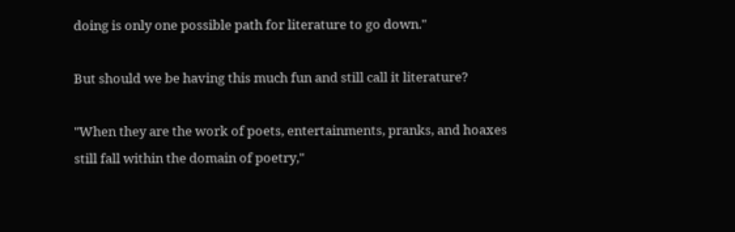doing is only one possible path for literature to go down."

But should we be having this much fun and still call it literature?

"When they are the work of poets, entertainments, pranks, and hoaxes still fall within the domain of poetry,"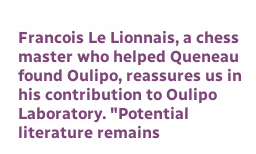Francois Le Lionnais, a chess master who helped Queneau found Oulipo, reassures us in his contribution to Oulipo Laboratory. "Potential literature remains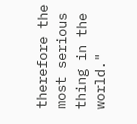therefore the most serious thing in the world."